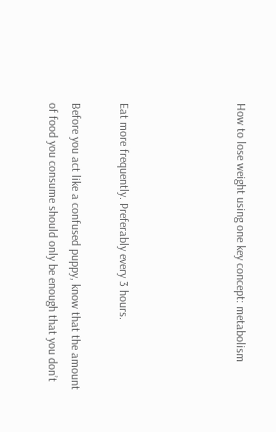How to lose weight using one key concept: metabolism




Eat more frequently. Preferably every 3 hours.

Before you act like a confused puppy, know that the amount of food you consume should only be enough that you don’t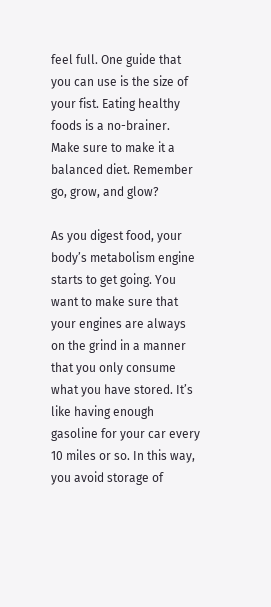feel full. One guide that you can use is the size of your fist. Eating healthy foods is a no-brainer. Make sure to make it a balanced diet. Remember go, grow, and glow?

As you digest food, your body’s metabolism engine starts to get going. You want to make sure that your engines are always on the grind in a manner that you only consume what you have stored. It’s like having enough gasoline for your car every 10 miles or so. In this way, you avoid storage of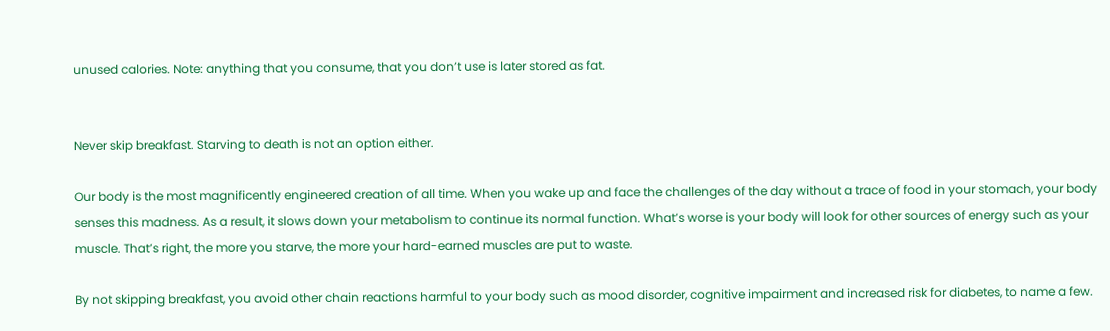unused calories. Note: anything that you consume, that you don’t use is later stored as fat.


Never skip breakfast. Starving to death is not an option either.

Our body is the most magnificently engineered creation of all time. When you wake up and face the challenges of the day without a trace of food in your stomach, your body senses this madness. As a result, it slows down your metabolism to continue its normal function. What’s worse is your body will look for other sources of energy such as your muscle. That’s right, the more you starve, the more your hard-earned muscles are put to waste.

By not skipping breakfast, you avoid other chain reactions harmful to your body such as mood disorder, cognitive impairment and increased risk for diabetes, to name a few.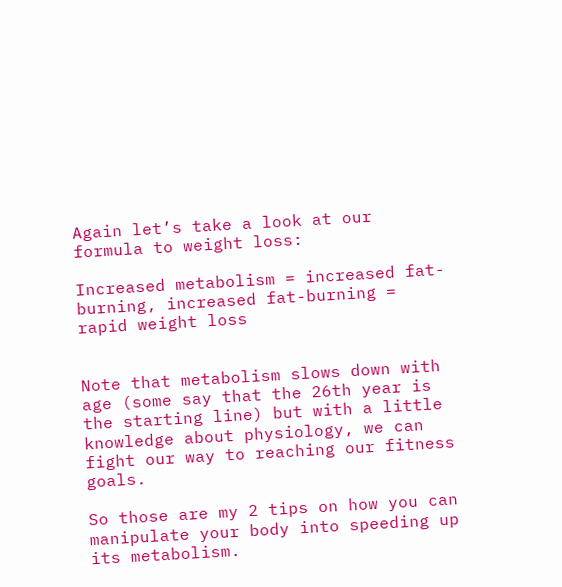Again let’s take a look at our formula to weight loss:

Increased metabolism = increased fat-burning, increased fat-burning = rapid weight loss


Note that metabolism slows down with age (some say that the 26th year is the starting line) but with a little knowledge about physiology, we can fight our way to reaching our fitness goals.

So those are my 2 tips on how you can manipulate your body into speeding up its metabolism.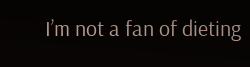I’m not a fan of dieting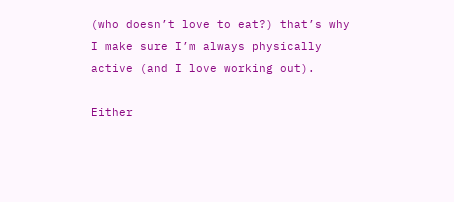(who doesn’t love to eat?) that’s why I make sure I’m always physically active (and I love working out).

Either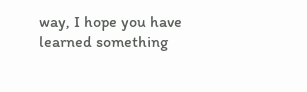way, I hope you have learned something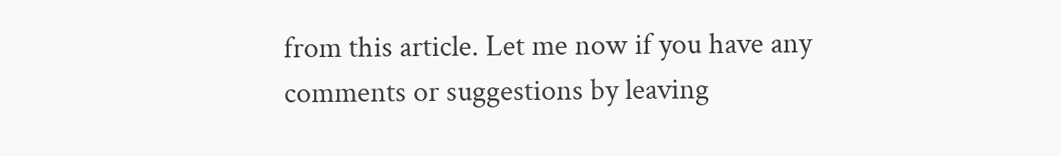from this article. Let me now if you have any comments or suggestions by leaving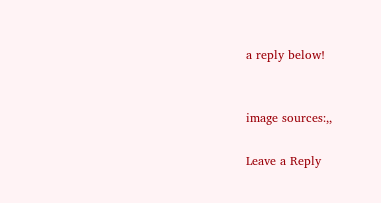a reply below!


image sources:,,

Leave a Reply